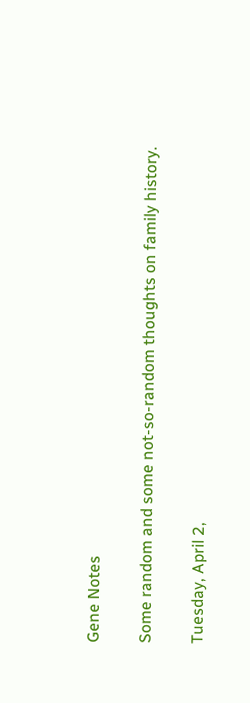Gene Notes

Some random and some not-so-random thoughts on family history.

Tuesday, April 2,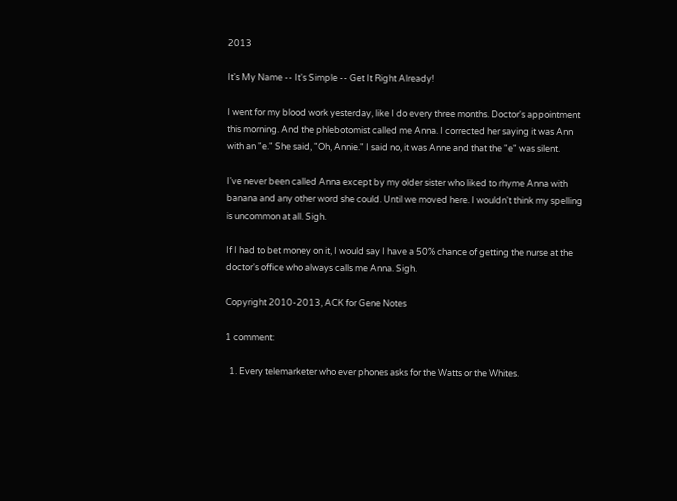2013

It's My Name -- It's Simple -- Get It Right Already!

I went for my blood work yesterday, like I do every three months. Doctor's appointment this morning. And the phlebotomist called me Anna. I corrected her saying it was Ann with an "e." She said, "Oh, Annie." I said no, it was Anne and that the "e" was silent.

I've never been called Anna except by my older sister who liked to rhyme Anna with banana and any other word she could. Until we moved here. I wouldn't think my spelling is uncommon at all. Sigh.

If I had to bet money on it, I would say I have a 50% chance of getting the nurse at the doctor's office who always calls me Anna. Sigh.

Copyright 2010-2013, ACK for Gene Notes

1 comment:

  1. Every telemarketer who ever phones asks for the Watts or the Whites.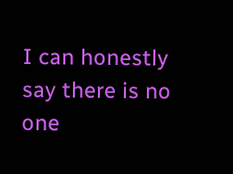I can honestly say there is no one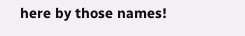here by those names!